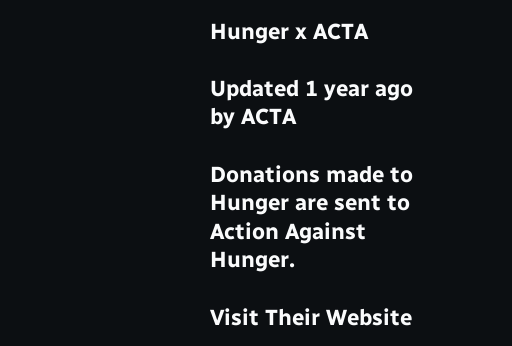Hunger x ACTA

Updated 1 year ago by ACTA

Donations made to Hunger are sent to Action Against Hunger.

Visit Their Website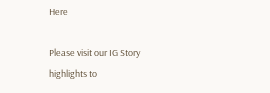Here

Please visit our IG Story highlights to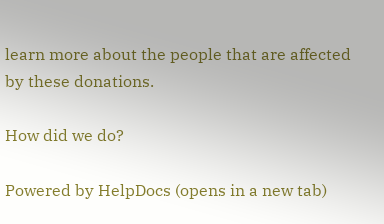learn more about the people that are affected by these donations.

How did we do?

Powered by HelpDocs (opens in a new tab)